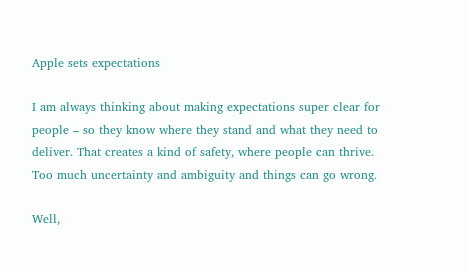Apple sets expectations

I am always thinking about making expectations super clear for people – so they know where they stand and what they need to deliver. That creates a kind of safety, where people can thrive. Too much uncertainty and ambiguity and things can go wrong.

Well,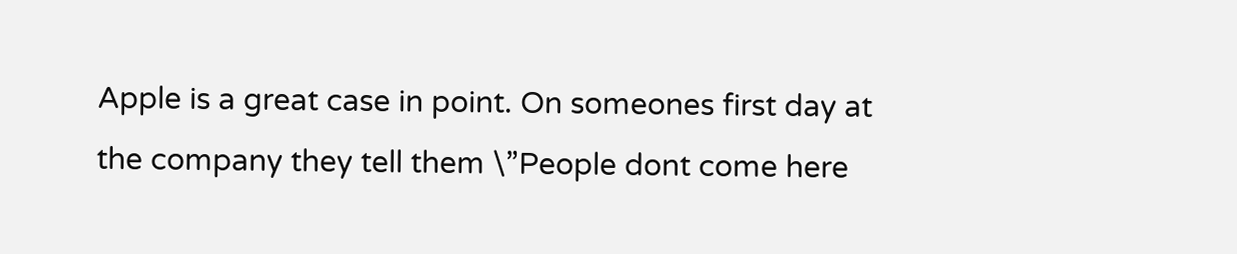Apple is a great case in point. On someones first day at the company they tell them \”People dont come here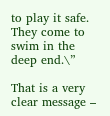to play it safe. They come to swim in the deep end.\”

That is a very clear message –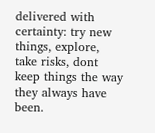delivered with certainty: try new things, explore, take risks, dont keep things the way they always have been.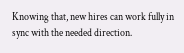Knowing that, new hires can work fully in sync with the needed direction.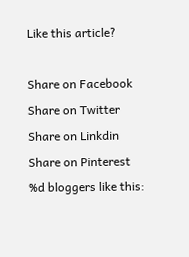Like this article?

Share on Facebook
Share on Twitter
Share on Linkdin
Share on Pinterest
%d bloggers like this: